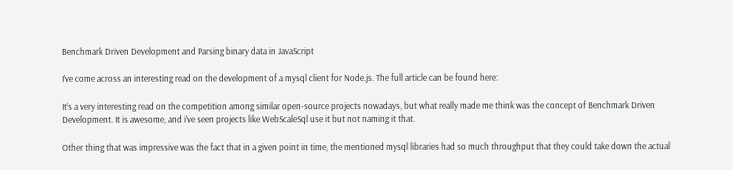Benchmark Driven Development and Parsing binary data in JavaScript

I’ve come across an interesting read on the development of a mysql client for Node.js. The full article can be found here:

It’s a very interesting read on the competition among similar open-source projects nowadays, but what really made me think was the concept of Benchmark Driven Development. It is awesome, and i’ve seen projects like WebScaleSql use it but not naming it that.

Other thing that was impressive was the fact that in a given point in time, the mentioned mysql libraries had so much throughput that they could take down the actual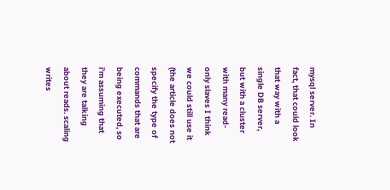mysql server. In fact, that could look that way with a single DB server, but with a cluster with many read-only slaves I think we could still use it (the article does not specify the type of commands that are being executed, so i’m assuming that they are talking about reads. scaling writes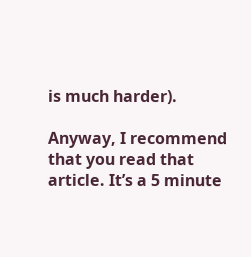is much harder).

Anyway, I recommend that you read that article. It’s a 5 minute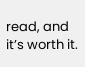read, and it’s worth it.